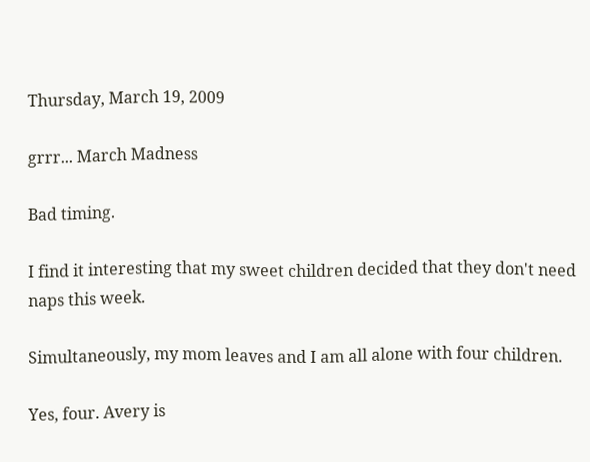Thursday, March 19, 2009

grrr... March Madness

Bad timing.

I find it interesting that my sweet children decided that they don't need naps this week.

Simultaneously, my mom leaves and I am all alone with four children.

Yes, four. Avery is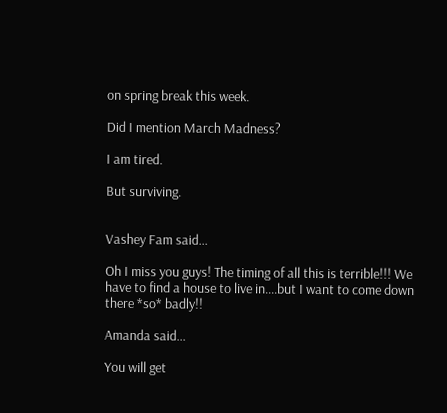on spring break this week.

Did I mention March Madness?

I am tired.

But surviving.


Vashey Fam said...

Oh I miss you guys! The timing of all this is terrible!!! We have to find a house to live in....but I want to come down there *so* badly!!

Amanda said...

You will get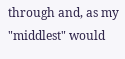through and, as my "middlest" would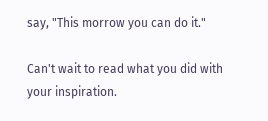say, "This morrow you can do it."

Can't wait to read what you did with your inspiration.